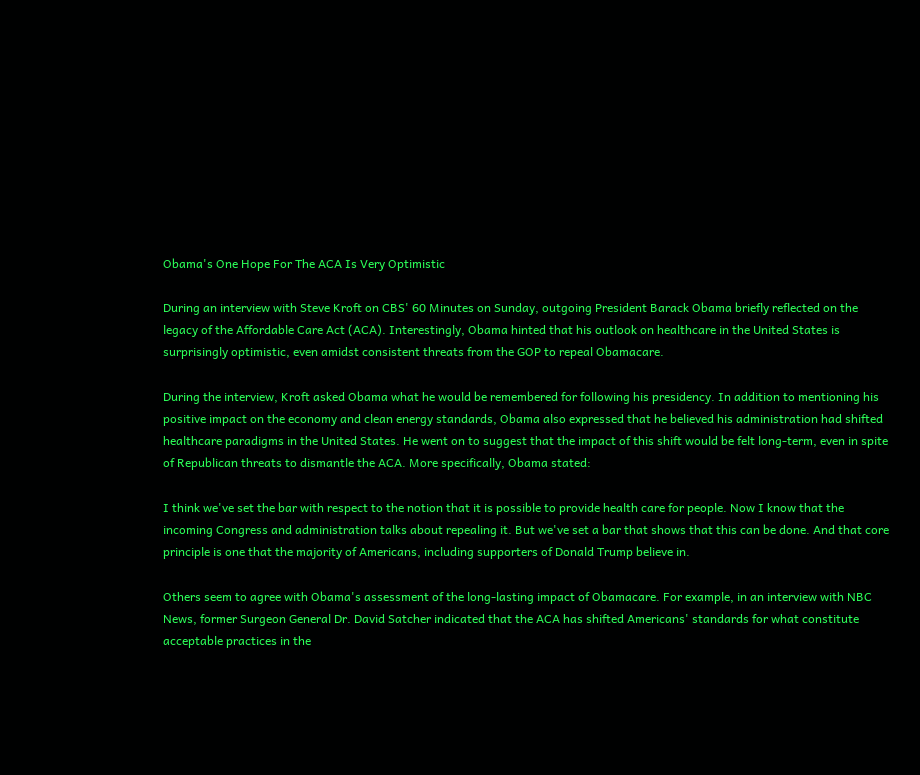Obama's One Hope For The ACA Is Very Optimistic

During an interview with Steve Kroft on CBS' 60 Minutes on Sunday, outgoing President Barack Obama briefly reflected on the legacy of the Affordable Care Act (ACA). Interestingly, Obama hinted that his outlook on healthcare in the United States is surprisingly optimistic, even amidst consistent threats from the GOP to repeal Obamacare.

During the interview, Kroft asked Obama what he would be remembered for following his presidency. In addition to mentioning his positive impact on the economy and clean energy standards, Obama also expressed that he believed his administration had shifted healthcare paradigms in the United States. He went on to suggest that the impact of this shift would be felt long-term, even in spite of Republican threats to dismantle the ACA. More specifically, Obama stated:

I think we've set the bar with respect to the notion that it is possible to provide health care for people. Now I know that the incoming Congress and administration talks about repealing it. But we've set a bar that shows that this can be done. And that core principle is one that the majority of Americans, including supporters of Donald Trump believe in.

Others seem to agree with Obama's assessment of the long-lasting impact of Obamacare. For example, in an interview with NBC News, former Surgeon General Dr. David Satcher indicated that the ACA has shifted Americans' standards for what constitute acceptable practices in the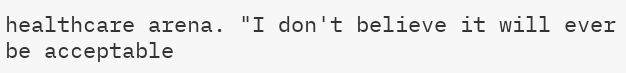healthcare arena. "I don't believe it will ever be acceptable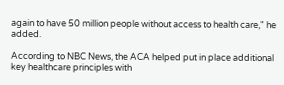again to have 50 million people without access to health care," he added.

According to NBC News, the ACA helped put in place additional key healthcare principles with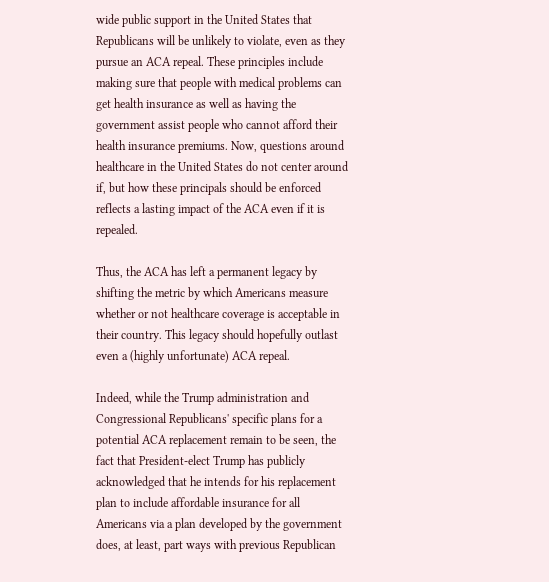wide public support in the United States that Republicans will be unlikely to violate, even as they pursue an ACA repeal. These principles include making sure that people with medical problems can get health insurance as well as having the government assist people who cannot afford their health insurance premiums. Now, questions around healthcare in the United States do not center around if, but how these principals should be enforced reflects a lasting impact of the ACA even if it is repealed.

Thus, the ACA has left a permanent legacy by shifting the metric by which Americans measure whether or not healthcare coverage is acceptable in their country. This legacy should hopefully outlast even a (highly unfortunate) ACA repeal.

Indeed, while the Trump administration and Congressional Republicans' specific plans for a potential ACA replacement remain to be seen, the fact that President-elect Trump has publicly acknowledged that he intends for his replacement plan to include affordable insurance for all Americans via a plan developed by the government does, at least, part ways with previous Republican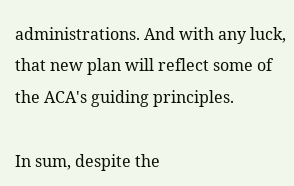administrations. And with any luck, that new plan will reflect some of the ACA's guiding principles.

In sum, despite the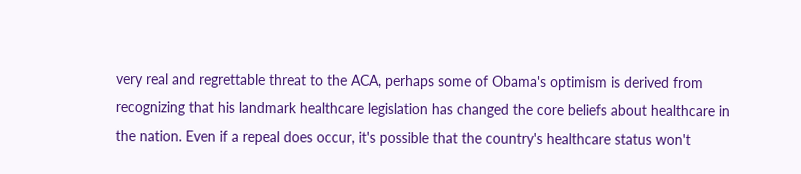very real and regrettable threat to the ACA, perhaps some of Obama's optimism is derived from recognizing that his landmark healthcare legislation has changed the core beliefs about healthcare in the nation. Even if a repeal does occur, it's possible that the country's healthcare status won't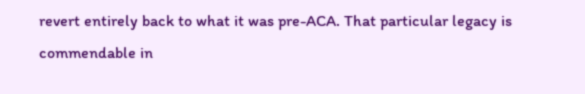revert entirely back to what it was pre-ACA. That particular legacy is commendable in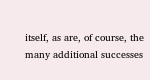itself, as are, of course, the many additional successes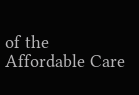of the Affordable Care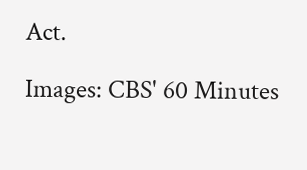Act.

Images: CBS' 60 Minutes